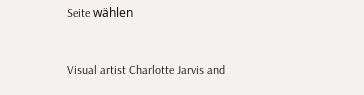Seite wählen


Visual artist Charlotte Jarvis and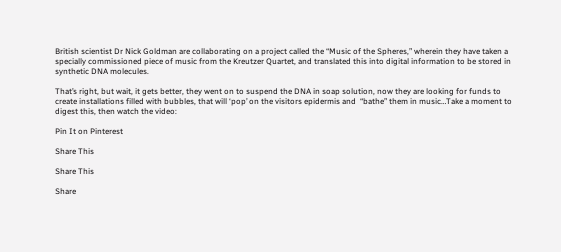British scientist Dr Nick Goldman are collaborating on a project called the “Music of the Spheres,” wherein they have taken a specially commissioned piece of music from the Kreutzer Quartet, and translated this into digital information to be stored in synthetic DNA molecules.

That’s right, but wait, it gets better, they went on to suspend the DNA in soap solution, now they are looking for funds to create installations filled with bubbles, that will ‘pop’ on the visitors epidermis and  “bathe” them in music…Take a moment to digest this, then watch the video:

Pin It on Pinterest

Share This

Share This

Share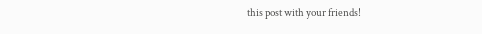this post with your friends!